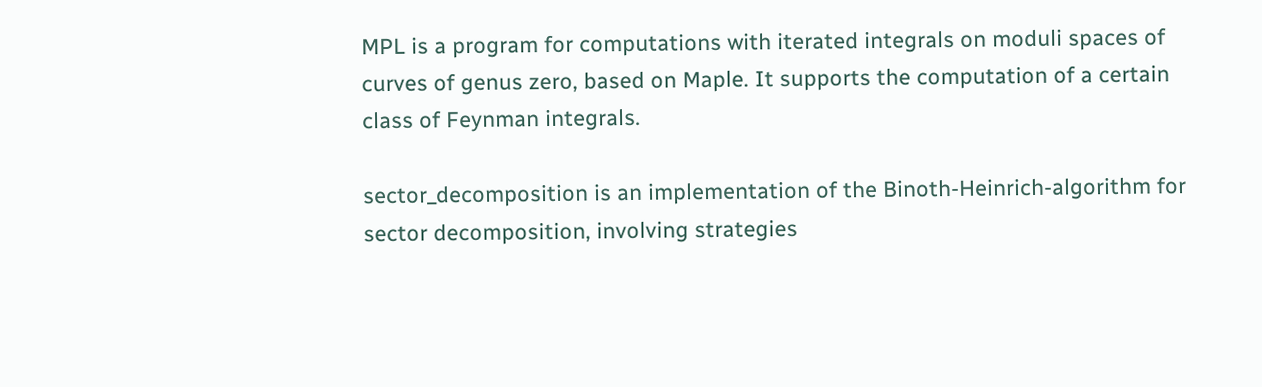MPL is a program for computations with iterated integrals on moduli spaces of curves of genus zero, based on Maple. It supports the computation of a certain class of Feynman integrals.

sector_decomposition is an implementation of the Binoth-Heinrich-algorithm for sector decomposition, involving strategies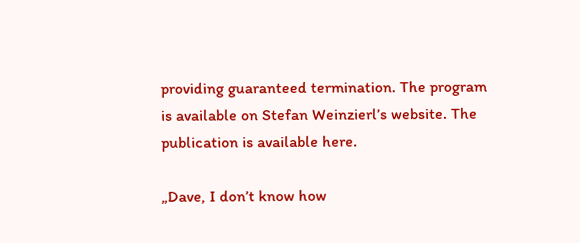providing guaranteed termination. The program is available on Stefan Weinzierl’s website. The publication is available here.

„Dave, I don’t know how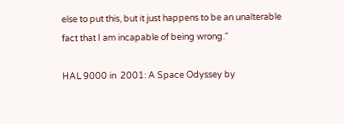else to put this, but it just happens to be an unalterable fact that I am incapable of being wrong.“

HAL 9000 in  2001: A Space Odyssey by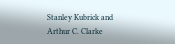Stanley Kubrick and Arthur C. Clarke